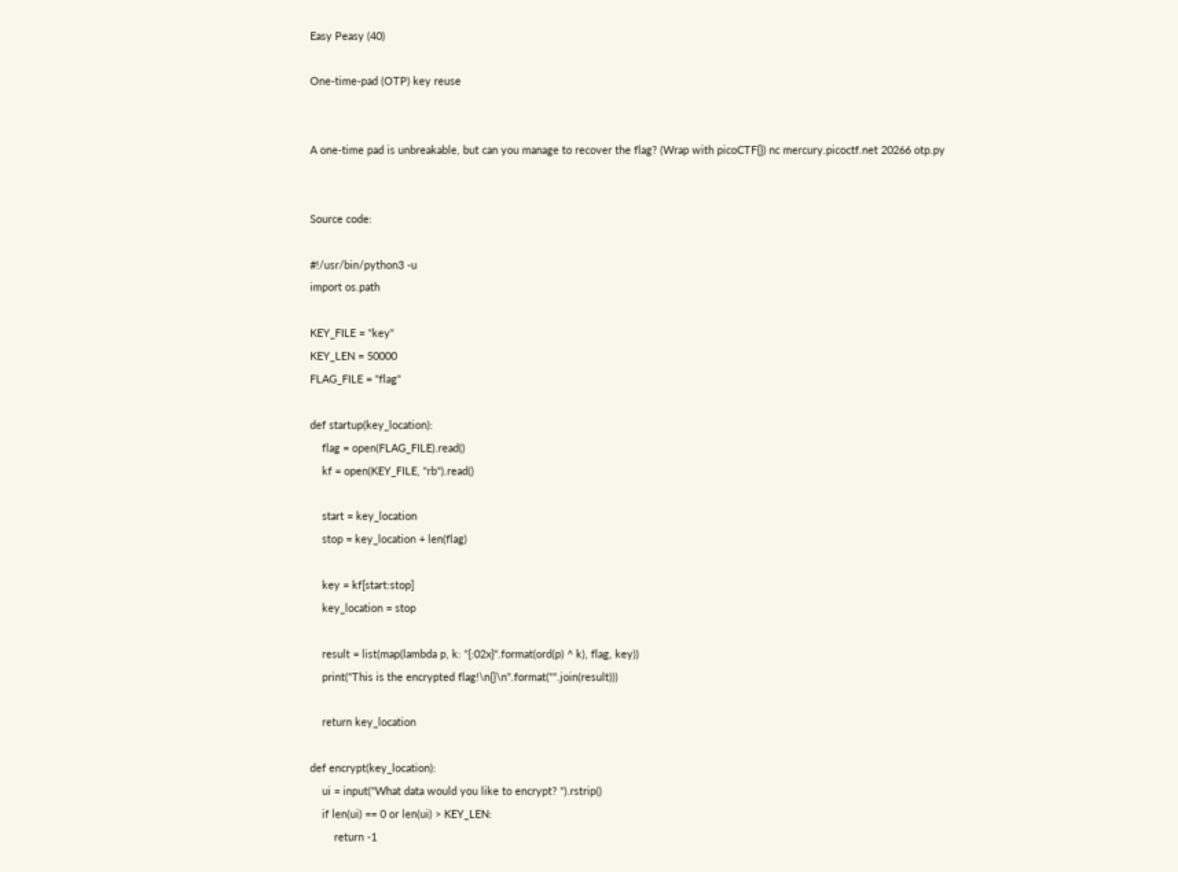Easy Peasy (40)

One-time-pad (OTP) key reuse


A one-time pad is unbreakable, but can you manage to recover the flag? (Wrap with picoCTF{}) nc mercury.picoctf.net 20266 otp.py


Source code:

#!/usr/bin/python3 -u
import os.path

KEY_FILE = "key"
KEY_LEN = 50000
FLAG_FILE = "flag"

def startup(key_location):
    flag = open(FLAG_FILE).read()
    kf = open(KEY_FILE, "rb").read()

    start = key_location
    stop = key_location + len(flag)

    key = kf[start:stop]
    key_location = stop

    result = list(map(lambda p, k: "{:02x}".format(ord(p) ^ k), flag, key))
    print("This is the encrypted flag!\n{}\n".format("".join(result)))

    return key_location

def encrypt(key_location):
    ui = input("What data would you like to encrypt? ").rstrip()
    if len(ui) == 0 or len(ui) > KEY_LEN:
        return -1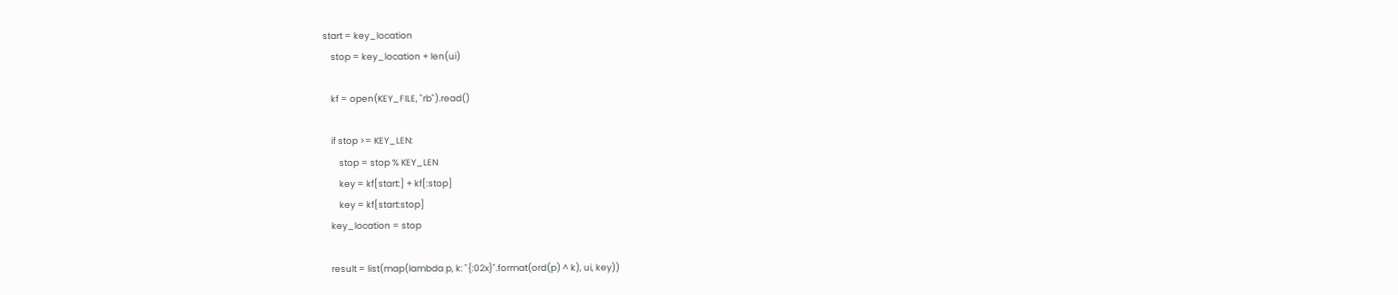start = key_location
    stop = key_location + len(ui)

    kf = open(KEY_FILE, "rb").read()

    if stop >= KEY_LEN:
        stop = stop % KEY_LEN
        key = kf[start:] + kf[:stop]
        key = kf[start:stop]
    key_location = stop

    result = list(map(lambda p, k: "{:02x}".format(ord(p) ^ k), ui, key))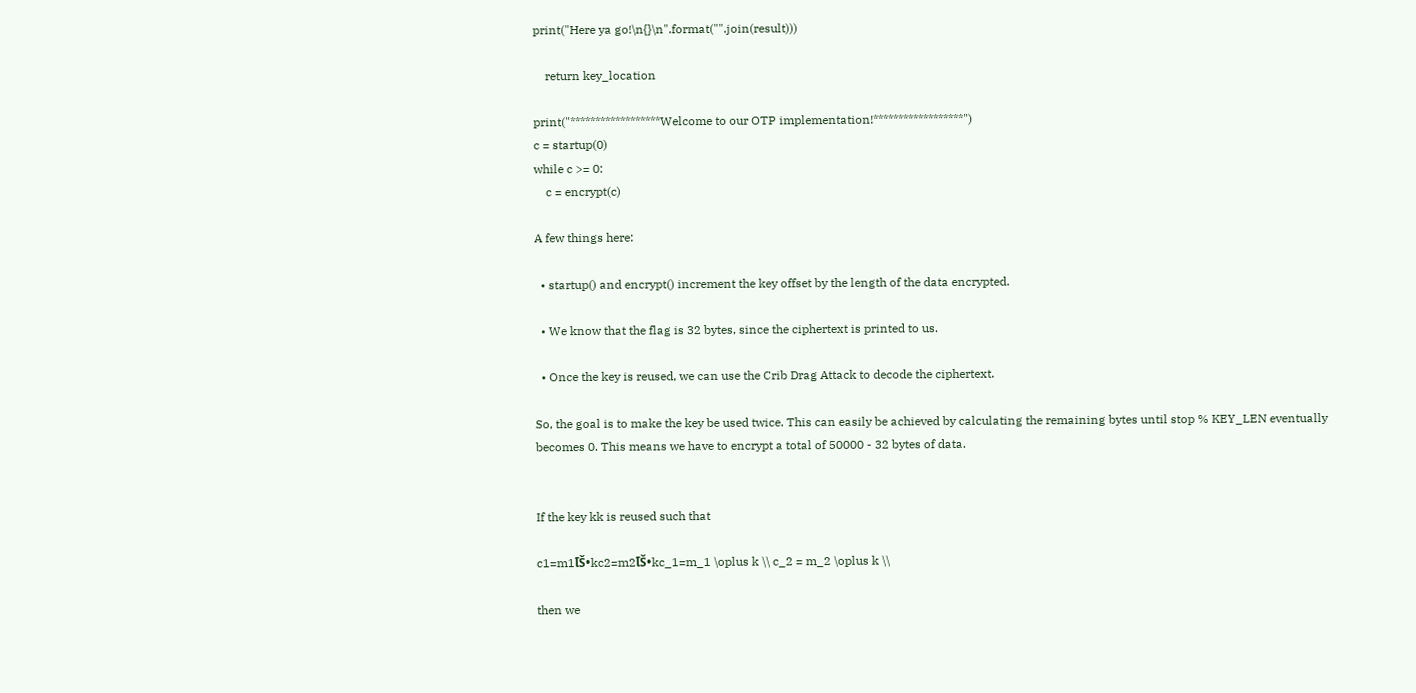print("Here ya go!\n{}\n".format("".join(result)))

    return key_location

print("******************Welcome to our OTP implementation!******************")
c = startup(0)
while c >= 0:
    c = encrypt(c)

A few things here:

  • startup() and encrypt() increment the key offset by the length of the data encrypted.

  • We know that the flag is 32 bytes, since the ciphertext is printed to us.

  • Once the key is reused, we can use the Crib Drag Attack to decode the ciphertext.

So, the goal is to make the key be used twice. This can easily be achieved by calculating the remaining bytes until stop % KEY_LEN eventually becomes 0. This means we have to encrypt a total of 50000 - 32 bytes of data.


If the key kk is reused such that

c1=m1โŠ•kc2=m2โŠ•kc_1=m_1 \oplus k \\ c_2 = m_2 \oplus k \\

then we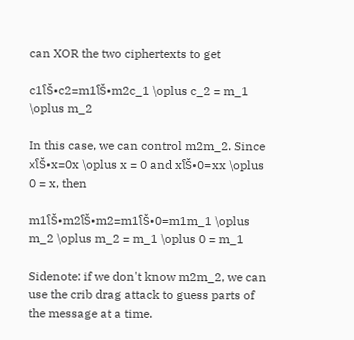can XOR the two ciphertexts to get

c1โŠ•c2=m1โŠ•m2c_1 \oplus c_2 = m_1 \oplus m_2

In this case, we can control m2m_2. Since xโŠ•x=0x \oplus x = 0 and xโŠ•0=xx \oplus 0 = x, then

m1โŠ•m2โŠ•m2=m1โŠ•0=m1m_1 \oplus m_2 \oplus m_2 = m_1 \oplus 0 = m_1

Sidenote: if we don't know m2m_2, we can use the crib drag attack to guess parts of the message at a time.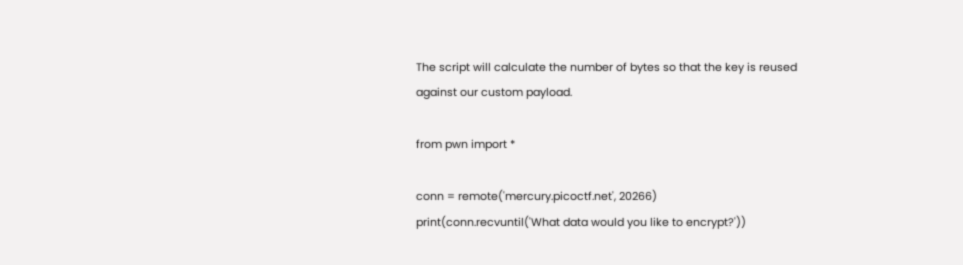The script will calculate the number of bytes so that the key is reused against our custom payload.

from pwn import *

conn = remote('mercury.picoctf.net', 20266)
print(conn.recvuntil('What data would you like to encrypt?'))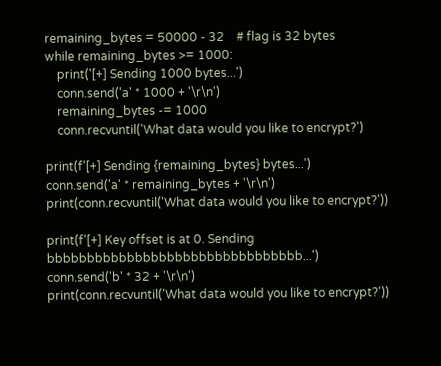remaining_bytes = 50000 - 32    # flag is 32 bytes
while remaining_bytes >= 1000:
    print('[+] Sending 1000 bytes...')
    conn.send('a' * 1000 + '\r\n')
    remaining_bytes -= 1000
    conn.recvuntil('What data would you like to encrypt?')

print(f'[+] Sending {remaining_bytes} bytes...')
conn.send('a' * remaining_bytes + '\r\n')
print(conn.recvuntil('What data would you like to encrypt?'))

print(f'[+] Key offset is at 0. Sending bbbbbbbbbbbbbbbbbbbbbbbbbbbbbbbb...')
conn.send('b' * 32 + '\r\n')
print(conn.recvuntil('What data would you like to encrypt?'))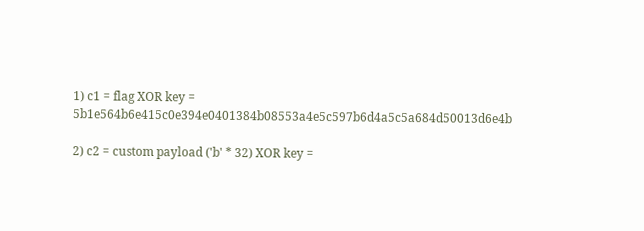1) c1 = flag XOR key = 5b1e564b6e415c0e394e0401384b08553a4e5c597b6d4a5c5a684d50013d6e4b

2) c2 = custom payload ('b' * 32) XOR key =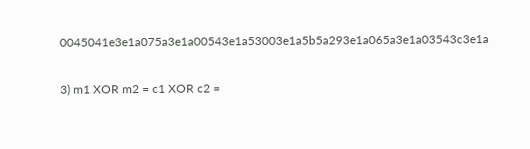0045041e3e1a075a3e1a00543e1a53003e1a5b5a293e1a065a3e1a03543c3e1a

3) m1 XOR m2 = c1 XOR c2 =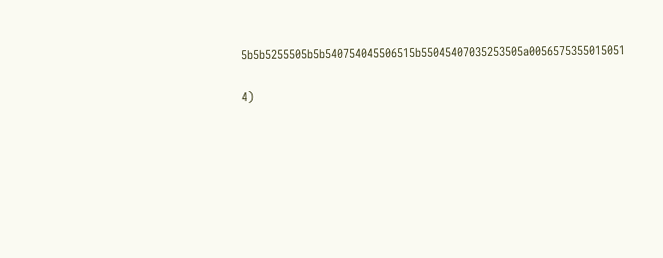5b5b5255505b5b540754045506515b55045407035253505a0056575355015051

4)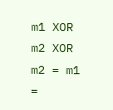m1 XOR m2 XOR m2 = m1 =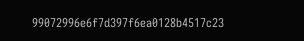99072996e6f7d397f6ea0128b4517c23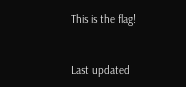This is the flag!


Last updated